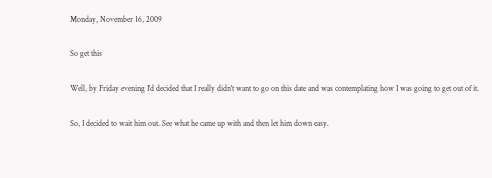Monday, November 16, 2009

So get this

Well, by Friday evening I'd decided that I really didn't want to go on this date and was contemplating how I was going to get out of it.

So, I decided to wait him out. See what he came up with and then let him down easy.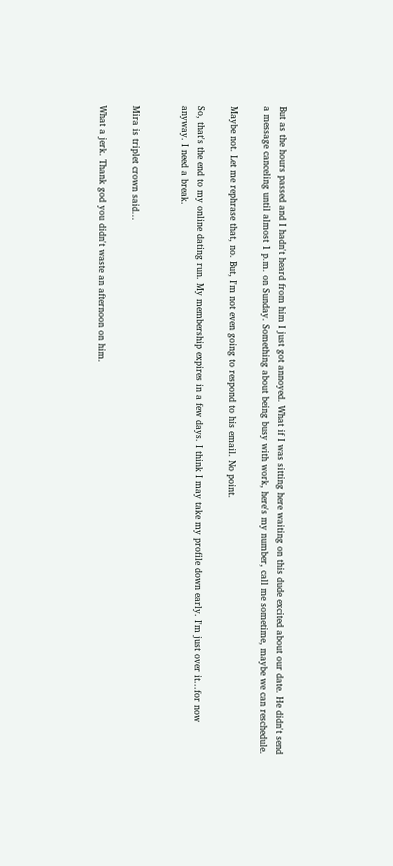But as the hours passed and I hadn't heard from him I just got annoyed. What if I was sitting here waiting on this dude excited about our date. He didn't send a message canceling until almost 1 p.m. on Sunday. Something about being busy with work, here's my number, call me sometime, maybe we can reschedule.

Maybe not. Let me rephrase that, no. But, I'm not even going to respond to his email. No point.

So, that's the end to my online dating run. My membership expires in a few days. I think I may take my profile down early. I'm just over it...for now anyway. I need a break.


Mira is triplet crown said...

What a jerk. Thank god you didn't waste an afternoon on him.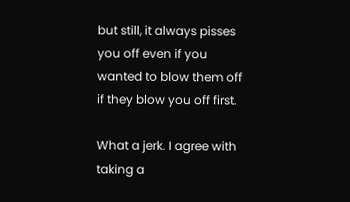but still, it always pisses you off even if you wanted to blow them off if they blow you off first.

What a jerk. I agree with taking a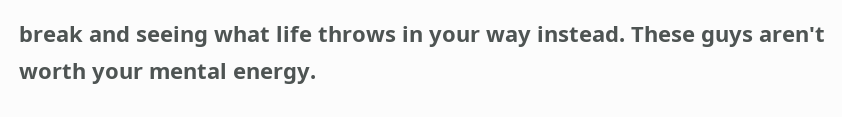break and seeing what life throws in your way instead. These guys aren't worth your mental energy.